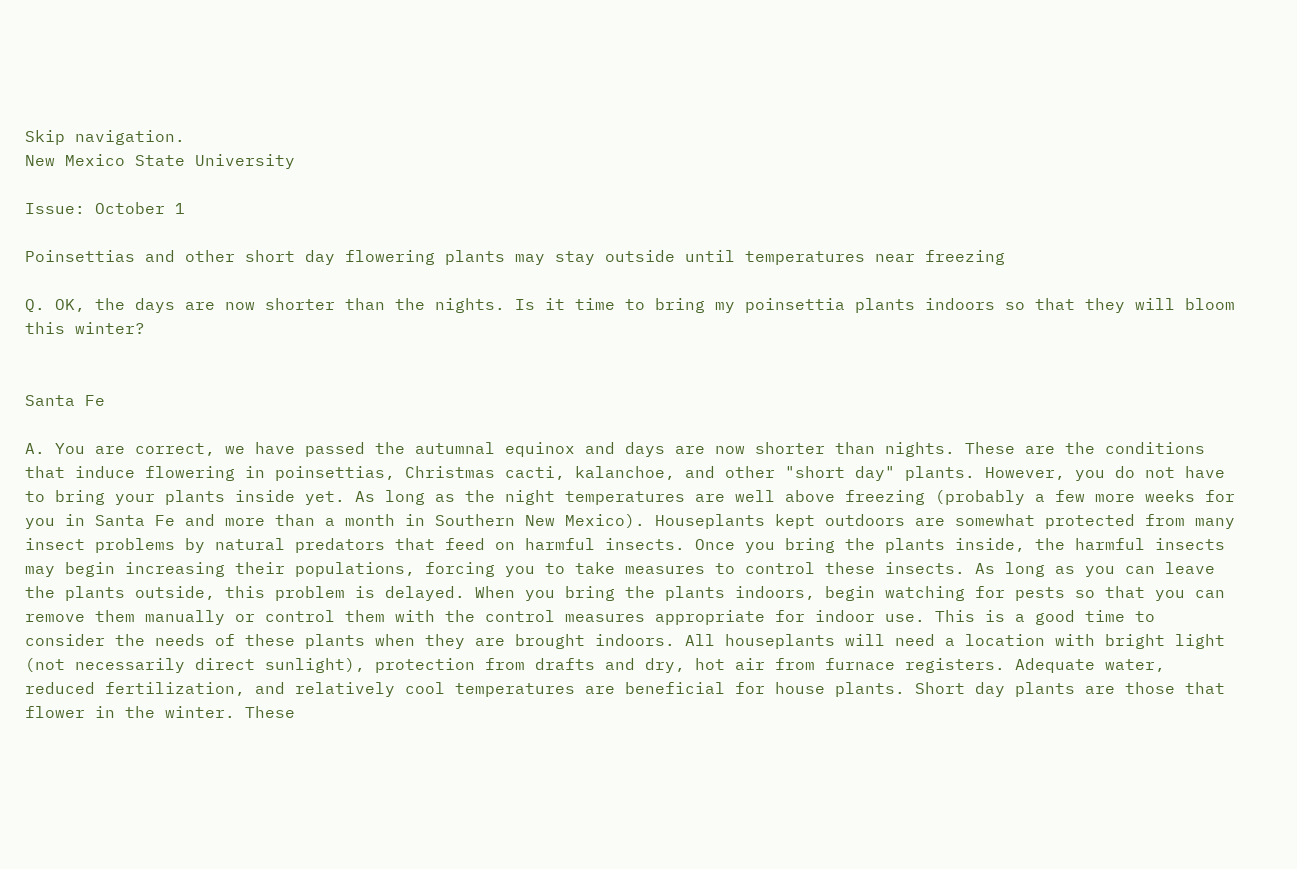Skip navigation.
New Mexico State University

Issue: October 1

Poinsettias and other short day flowering plants may stay outside until temperatures near freezing

Q. OK, the days are now shorter than the nights. Is it time to bring my poinsettia plants indoors so that they will bloom this winter?


Santa Fe

A. You are correct, we have passed the autumnal equinox and days are now shorter than nights. These are the conditions that induce flowering in poinsettias, Christmas cacti, kalanchoe, and other "short day" plants. However, you do not have to bring your plants inside yet. As long as the night temperatures are well above freezing (probably a few more weeks for you in Santa Fe and more than a month in Southern New Mexico). Houseplants kept outdoors are somewhat protected from many insect problems by natural predators that feed on harmful insects. Once you bring the plants inside, the harmful insects may begin increasing their populations, forcing you to take measures to control these insects. As long as you can leave the plants outside, this problem is delayed. When you bring the plants indoors, begin watching for pests so that you can remove them manually or control them with the control measures appropriate for indoor use. This is a good time to consider the needs of these plants when they are brought indoors. All houseplants will need a location with bright light (not necessarily direct sunlight), protection from drafts and dry, hot air from furnace registers. Adequate water, reduced fertilization, and relatively cool temperatures are beneficial for house plants. Short day plants are those that flower in the winter. These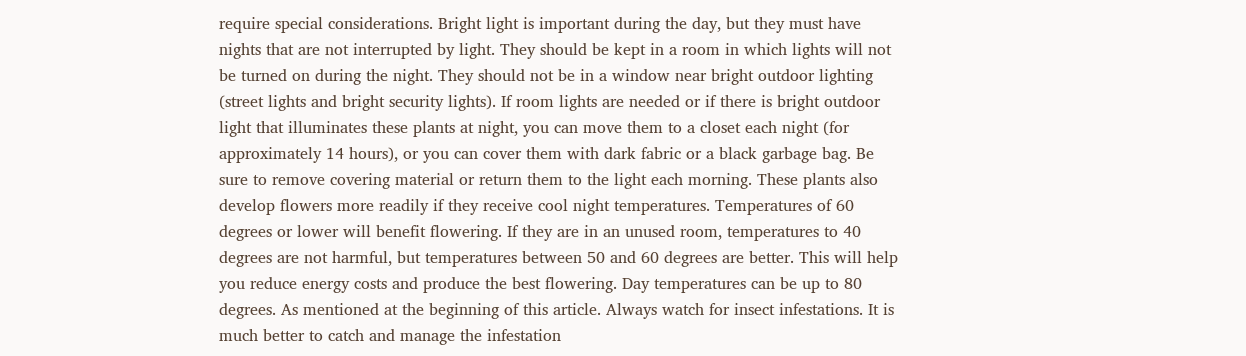require special considerations. Bright light is important during the day, but they must have nights that are not interrupted by light. They should be kept in a room in which lights will not be turned on during the night. They should not be in a window near bright outdoor lighting (street lights and bright security lights). If room lights are needed or if there is bright outdoor light that illuminates these plants at night, you can move them to a closet each night (for approximately 14 hours), or you can cover them with dark fabric or a black garbage bag. Be sure to remove covering material or return them to the light each morning. These plants also develop flowers more readily if they receive cool night temperatures. Temperatures of 60 degrees or lower will benefit flowering. If they are in an unused room, temperatures to 40 degrees are not harmful, but temperatures between 50 and 60 degrees are better. This will help you reduce energy costs and produce the best flowering. Day temperatures can be up to 80 degrees. As mentioned at the beginning of this article. Always watch for insect infestations. It is much better to catch and manage the infestation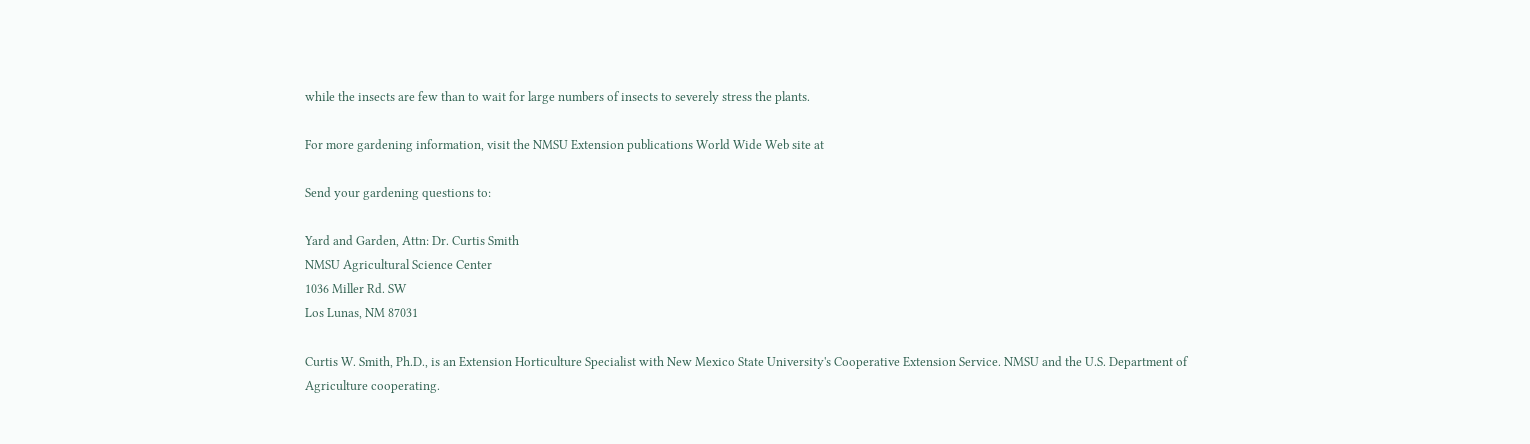while the insects are few than to wait for large numbers of insects to severely stress the plants.

For more gardening information, visit the NMSU Extension publications World Wide Web site at

Send your gardening questions to:

Yard and Garden, Attn: Dr. Curtis Smith
NMSU Agricultural Science Center
1036 Miller Rd. SW
Los Lunas, NM 87031

Curtis W. Smith, Ph.D., is an Extension Horticulture Specialist with New Mexico State University's Cooperative Extension Service. NMSU and the U.S. Department of Agriculture cooperating.